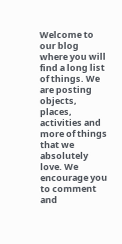Welcome to our blog where you will find a long list of things. We are posting objects, places, activities and more of things that we absolutely love. We encourage you to comment and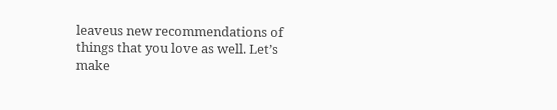leaveus new recommendations of things that you love as well. Let’s make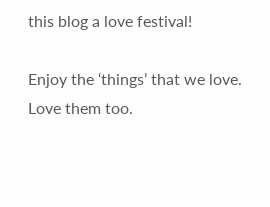this blog a love festival!

Enjoy the ‘things’ that we love. Love them too.